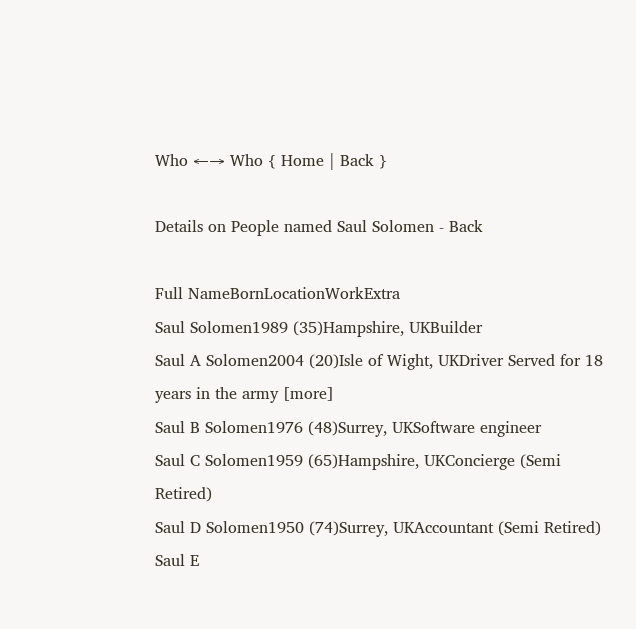Who ←→ Who { Home | Back }

Details on People named Saul Solomen - Back

Full NameBornLocationWorkExtra
Saul Solomen1989 (35)Hampshire, UKBuilder
Saul A Solomen2004 (20)Isle of Wight, UKDriver Served for 18 years in the army [more]
Saul B Solomen1976 (48)Surrey, UKSoftware engineer
Saul C Solomen1959 (65)Hampshire, UKConcierge (Semi Retired)
Saul D Solomen1950 (74)Surrey, UKAccountant (Semi Retired)
Saul E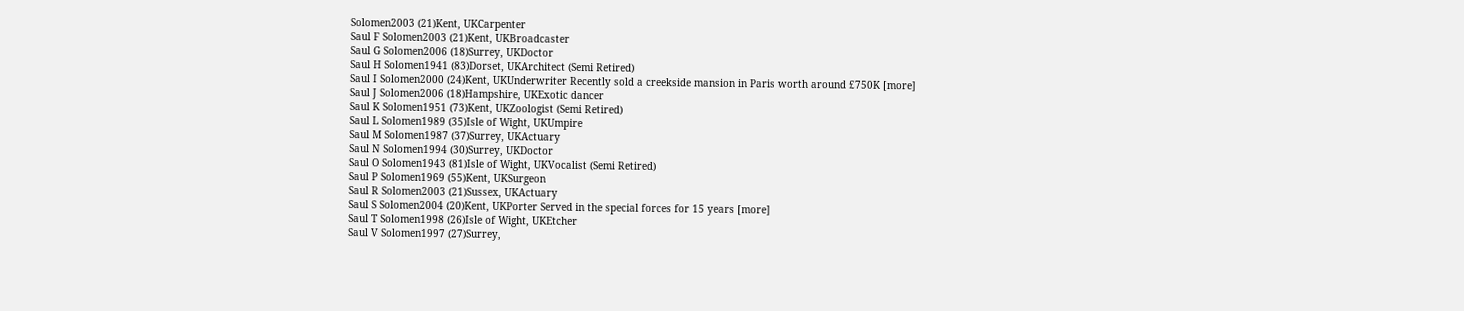Solomen2003 (21)Kent, UKCarpenter
Saul F Solomen2003 (21)Kent, UKBroadcaster
Saul G Solomen2006 (18)Surrey, UKDoctor
Saul H Solomen1941 (83)Dorset, UKArchitect (Semi Retired)
Saul I Solomen2000 (24)Kent, UKUnderwriter Recently sold a creekside mansion in Paris worth around £750K [more]
Saul J Solomen2006 (18)Hampshire, UKExotic dancer
Saul K Solomen1951 (73)Kent, UKZoologist (Semi Retired)
Saul L Solomen1989 (35)Isle of Wight, UKUmpire
Saul M Solomen1987 (37)Surrey, UKActuary
Saul N Solomen1994 (30)Surrey, UKDoctor
Saul O Solomen1943 (81)Isle of Wight, UKVocalist (Semi Retired)
Saul P Solomen1969 (55)Kent, UKSurgeon
Saul R Solomen2003 (21)Sussex, UKActuary
Saul S Solomen2004 (20)Kent, UKPorter Served in the special forces for 15 years [more]
Saul T Solomen1998 (26)Isle of Wight, UKEtcher
Saul V Solomen1997 (27)Surrey,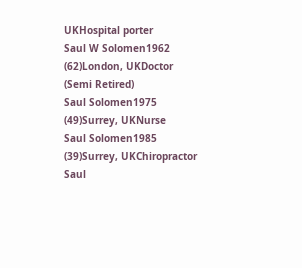UKHospital porter
Saul W Solomen1962 (62)London, UKDoctor (Semi Retired)
Saul Solomen1975 (49)Surrey, UKNurse
Saul Solomen1985 (39)Surrey, UKChiropractor
Saul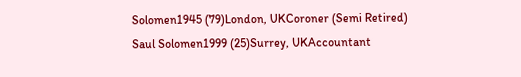Solomen1945 (79)London, UKCoroner (Semi Retired)
Saul Solomen1999 (25)Surrey, UKAccountant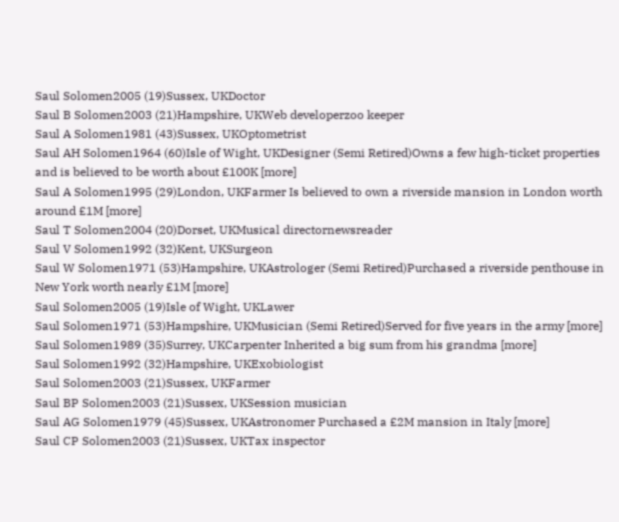Saul Solomen2005 (19)Sussex, UKDoctor
Saul B Solomen2003 (21)Hampshire, UKWeb developerzoo keeper
Saul A Solomen1981 (43)Sussex, UKOptometrist
Saul AH Solomen1964 (60)Isle of Wight, UKDesigner (Semi Retired)Owns a few high-ticket properties and is believed to be worth about £100K [more]
Saul A Solomen1995 (29)London, UKFarmer Is believed to own a riverside mansion in London worth around £1M [more]
Saul T Solomen2004 (20)Dorset, UKMusical directornewsreader
Saul V Solomen1992 (32)Kent, UKSurgeon
Saul W Solomen1971 (53)Hampshire, UKAstrologer (Semi Retired)Purchased a riverside penthouse in New York worth nearly £1M [more]
Saul Solomen2005 (19)Isle of Wight, UKLawer
Saul Solomen1971 (53)Hampshire, UKMusician (Semi Retired)Served for five years in the army [more]
Saul Solomen1989 (35)Surrey, UKCarpenter Inherited a big sum from his grandma [more]
Saul Solomen1992 (32)Hampshire, UKExobiologist
Saul Solomen2003 (21)Sussex, UKFarmer
Saul BP Solomen2003 (21)Sussex, UKSession musician
Saul AG Solomen1979 (45)Sussex, UKAstronomer Purchased a £2M mansion in Italy [more]
Saul CP Solomen2003 (21)Sussex, UKTax inspector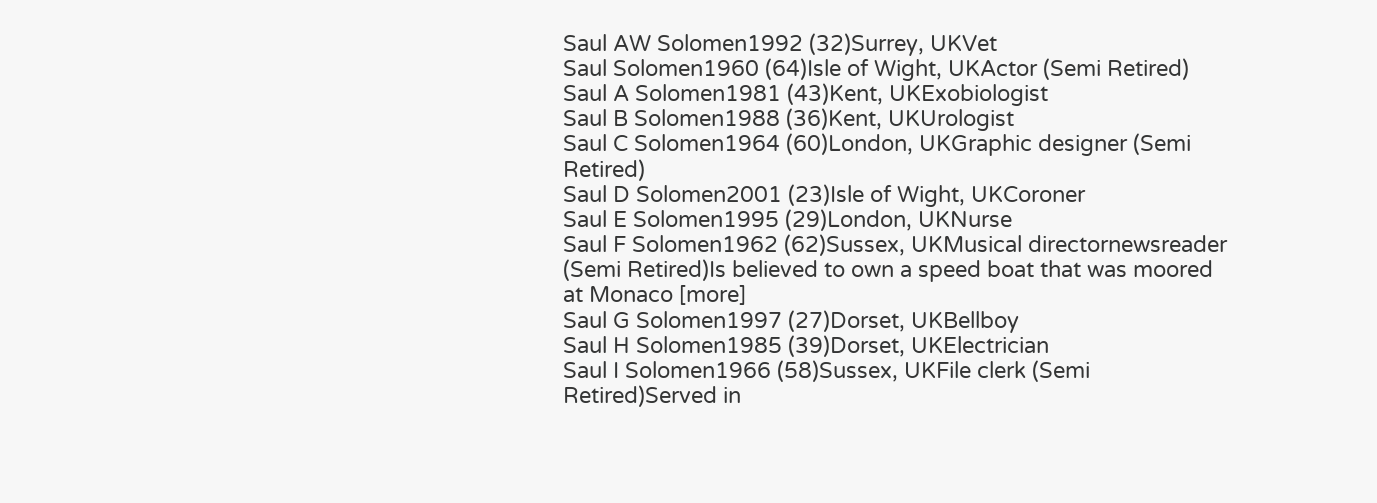Saul AW Solomen1992 (32)Surrey, UKVet
Saul Solomen1960 (64)Isle of Wight, UKActor (Semi Retired)
Saul A Solomen1981 (43)Kent, UKExobiologist
Saul B Solomen1988 (36)Kent, UKUrologist
Saul C Solomen1964 (60)London, UKGraphic designer (Semi Retired)
Saul D Solomen2001 (23)Isle of Wight, UKCoroner
Saul E Solomen1995 (29)London, UKNurse
Saul F Solomen1962 (62)Sussex, UKMusical directornewsreader (Semi Retired)Is believed to own a speed boat that was moored at Monaco [more]
Saul G Solomen1997 (27)Dorset, UKBellboy
Saul H Solomen1985 (39)Dorset, UKElectrician
Saul I Solomen1966 (58)Sussex, UKFile clerk (Semi Retired)Served in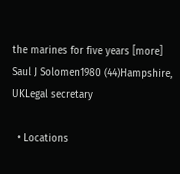the marines for five years [more]
Saul J Solomen1980 (44)Hampshire, UKLegal secretary

  • Locations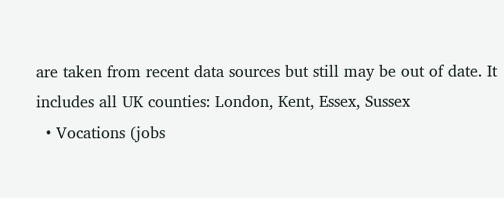are taken from recent data sources but still may be out of date. It includes all UK counties: London, Kent, Essex, Sussex
  • Vocations (jobs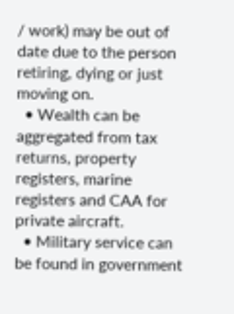/ work) may be out of date due to the person retiring, dying or just moving on.
  • Wealth can be aggregated from tax returns, property registers, marine registers and CAA for private aircraft.
  • Military service can be found in government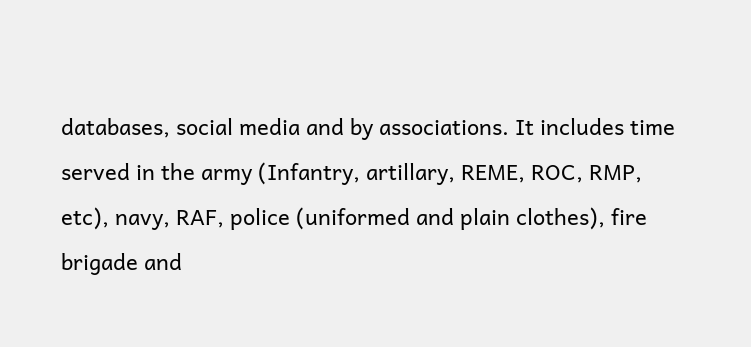databases, social media and by associations. It includes time served in the army (Infantry, artillary, REME, ROC, RMP, etc), navy, RAF, police (uniformed and plain clothes), fire brigade and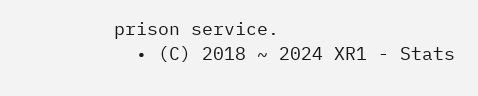prison service.
  • (C) 2018 ~ 2024 XR1 - Stats